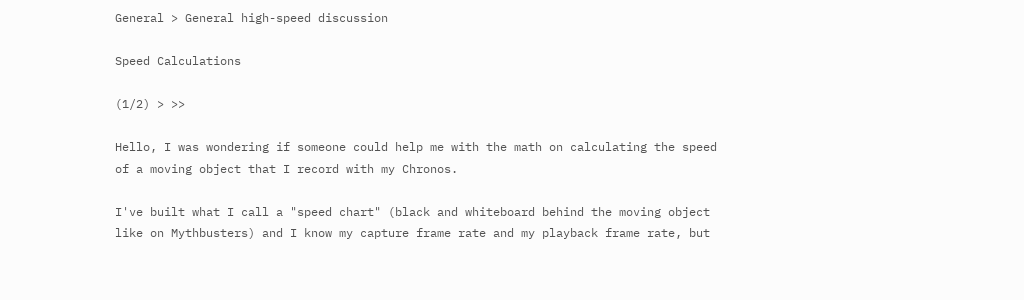General > General high-speed discussion

Speed Calculations

(1/2) > >>

Hello, I was wondering if someone could help me with the math on calculating the speed of a moving object that I record with my Chronos.

I've built what I call a "speed chart" (black and whiteboard behind the moving object like on Mythbusters) and I know my capture frame rate and my playback frame rate, but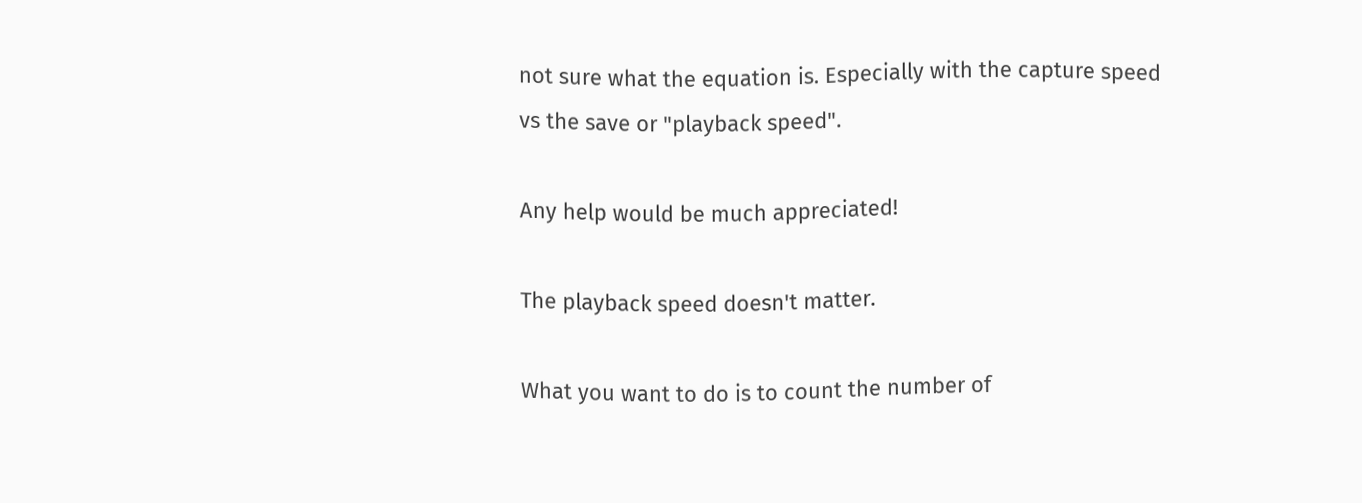not sure what the equation is. Especially with the capture speed vs the save or "playback speed".

Any help would be much appreciated!

The playback speed doesn't matter.

What you want to do is to count the number of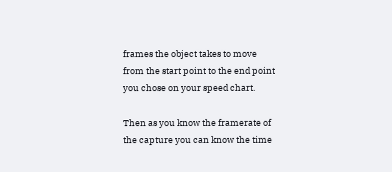frames the object takes to move from the start point to the end point you chose on your speed chart.

Then as you know the framerate of the capture you can know the time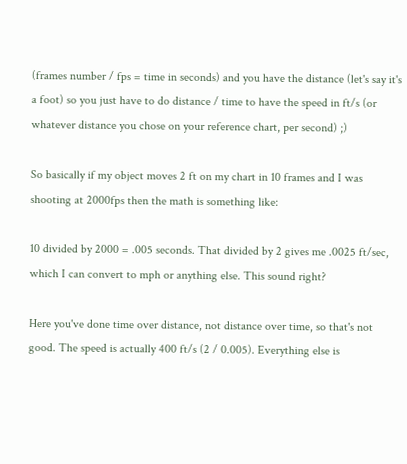(frames number / fps = time in seconds) and you have the distance (let's say it's a foot) so you just have to do distance / time to have the speed in ft/s (or whatever distance you chose on your reference chart, per second) ;)

So basically if my object moves 2 ft on my chart in 10 frames and I was shooting at 2000fps then the math is something like:

10 divided by 2000 = .005 seconds. That divided by 2 gives me .0025 ft/sec, which I can convert to mph or anything else. This sound right?

Here you've done time over distance, not distance over time, so that's not good. The speed is actually 400 ft/s (2 / 0.005). Everything else is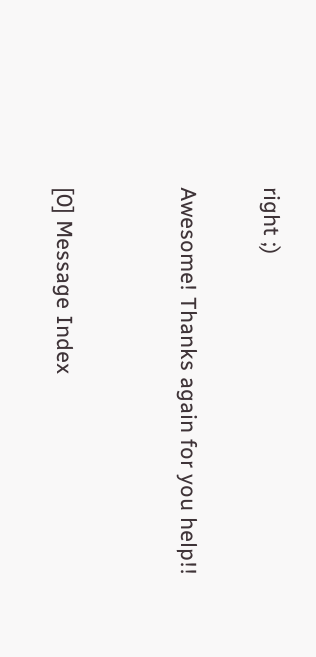right ;)

Awesome! Thanks again for you help!!


[0] Message Index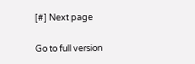[#] Next page

Go to full version